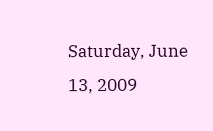Saturday, June 13, 2009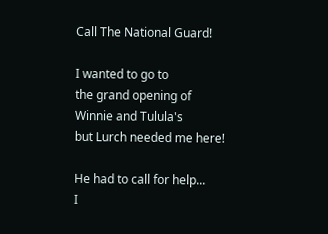Call The National Guard!

I wanted to go to
the grand opening of
Winnie and Tulula's
but Lurch needed me here!

He had to call for help...
I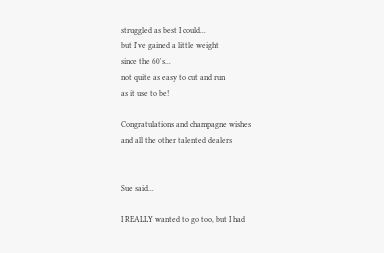struggled as best I could...
but I've gained a little weight
since the 60's...
not quite as easy to cut and run
as it use to be!

Congratulations and champagne wishes
and all the other talented dealers


Sue said...

I REALLY wanted to go too, but I had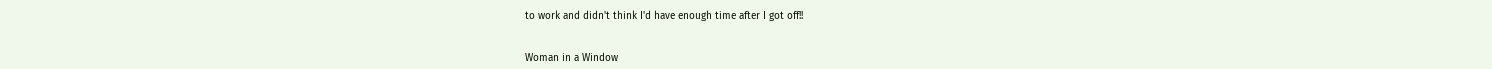to work and didn't think I'd have enough time after I got off!!


Woman in a Window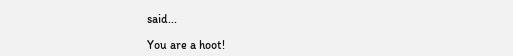said...

You are a hoot!